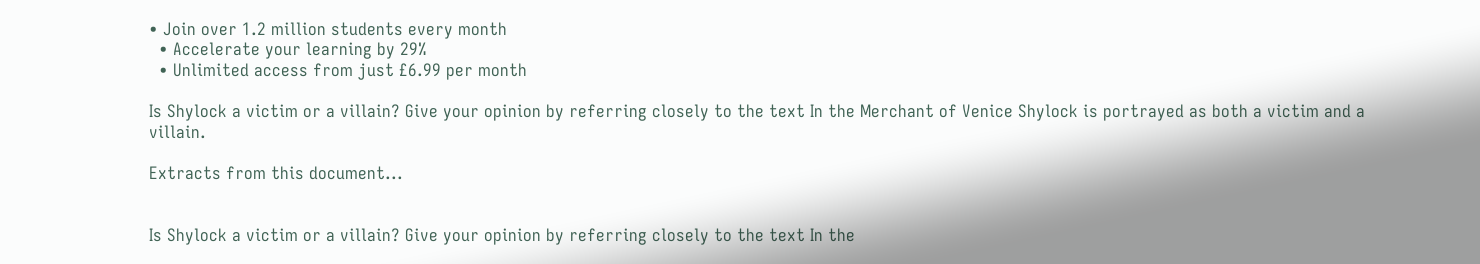• Join over 1.2 million students every month
  • Accelerate your learning by 29%
  • Unlimited access from just £6.99 per month

Is Shylock a victim or a villain? Give your opinion by referring closely to the text In the Merchant of Venice Shylock is portrayed as both a victim and a villain.

Extracts from this document...


Is Shylock a victim or a villain? Give your opinion by referring closely to the text In the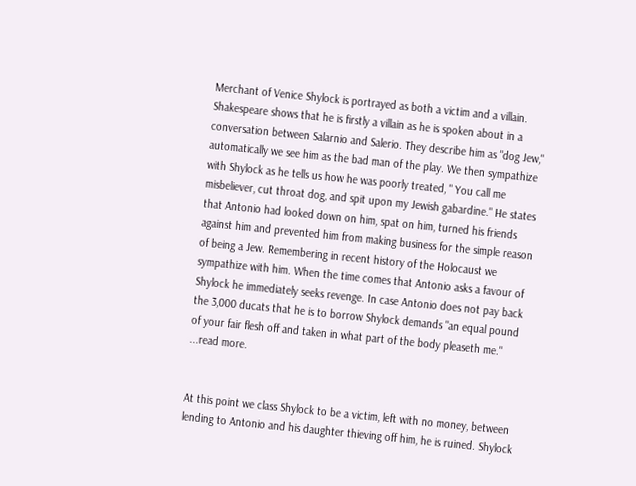Merchant of Venice Shylock is portrayed as both a victim and a villain. Shakespeare shows that he is firstly a villain as he is spoken about in a conversation between Salarnio and Salerio. They describe him as "dog Jew," automatically we see him as the bad man of the play. We then sympathize with Shylock as he tells us how he was poorly treated, " You call me misbeliever, cut throat dog, and spit upon my Jewish gabardine." He states that Antonio had looked down on him, spat on him, turned his friends against him and prevented him from making business for the simple reason of being a Jew. Remembering in recent history of the Holocaust we sympathize with him. When the time comes that Antonio asks a favour of Shylock he immediately seeks revenge. In case Antonio does not pay back the 3,000 ducats that he is to borrow Shylock demands "an equal pound of your fair flesh off and taken in what part of the body pleaseth me." ...read more.


At this point we class Shylock to be a victim, left with no money, between lending to Antonio and his daughter thieving off him, he is ruined. Shylock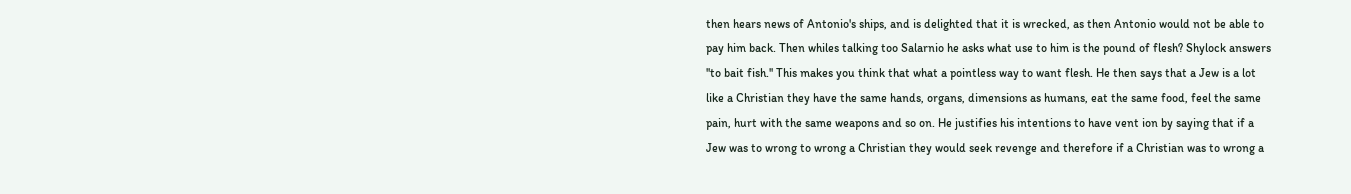then hears news of Antonio's ships, and is delighted that it is wrecked, as then Antonio would not be able to pay him back. Then whiles talking too Salarnio he asks what use to him is the pound of flesh? Shylock answers ''to bait fish.'' This makes you think that what a pointless way to want flesh. He then says that a Jew is a lot like a Christian they have the same hands, organs, dimensions as humans, eat the same food, feel the same pain, hurt with the same weapons and so on. He justifies his intentions to have vent ion by saying that if a Jew was to wrong to wrong a Christian they would seek revenge and therefore if a Christian was to wrong a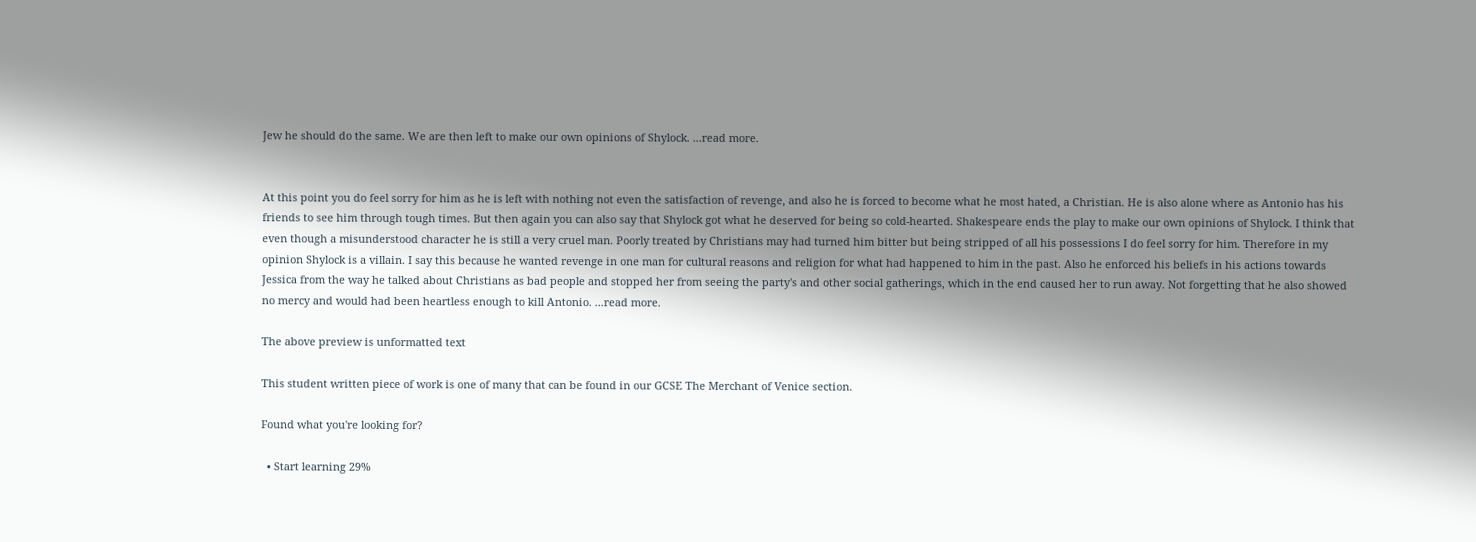Jew he should do the same. We are then left to make our own opinions of Shylock. ...read more.


At this point you do feel sorry for him as he is left with nothing not even the satisfaction of revenge, and also he is forced to become what he most hated, a Christian. He is also alone where as Antonio has his friends to see him through tough times. But then again you can also say that Shylock got what he deserved for being so cold-hearted. Shakespeare ends the play to make our own opinions of Shylock. I think that even though a misunderstood character he is still a very cruel man. Poorly treated by Christians may had turned him bitter but being stripped of all his possessions I do feel sorry for him. Therefore in my opinion Shylock is a villain. I say this because he wanted revenge in one man for cultural reasons and religion for what had happened to him in the past. Also he enforced his beliefs in his actions towards Jessica from the way he talked about Christians as bad people and stopped her from seeing the party's and other social gatherings, which in the end caused her to run away. Not forgetting that he also showed no mercy and would had been heartless enough to kill Antonio. ...read more.

The above preview is unformatted text

This student written piece of work is one of many that can be found in our GCSE The Merchant of Venice section.

Found what you're looking for?

  • Start learning 29%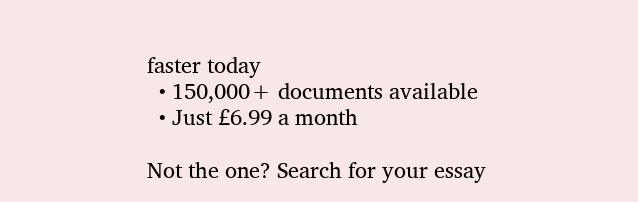faster today
  • 150,000+ documents available
  • Just £6.99 a month

Not the one? Search for your essay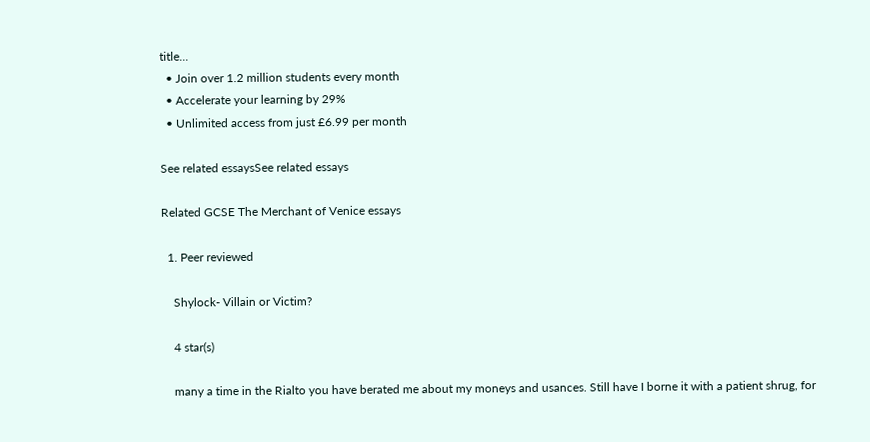title...
  • Join over 1.2 million students every month
  • Accelerate your learning by 29%
  • Unlimited access from just £6.99 per month

See related essaysSee related essays

Related GCSE The Merchant of Venice essays

  1. Peer reviewed

    Shylock- Villain or Victim?

    4 star(s)

    many a time in the Rialto you have berated me about my moneys and usances. Still have I borne it with a patient shrug, for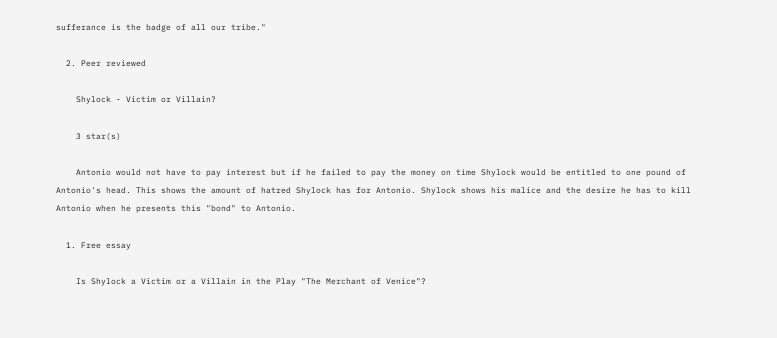sufferance is the badge of all our tribe."

  2. Peer reviewed

    Shylock - Victim or Villain?

    3 star(s)

    Antonio would not have to pay interest but if he failed to pay the money on time Shylock would be entitled to one pound of Antonio's head. This shows the amount of hatred Shylock has for Antonio. Shylock shows his malice and the desire he has to kill Antonio when he presents this "bond" to Antonio.

  1. Free essay

    Is Shylock a Victim or a Villain in the Play "The Merchant of Venice"?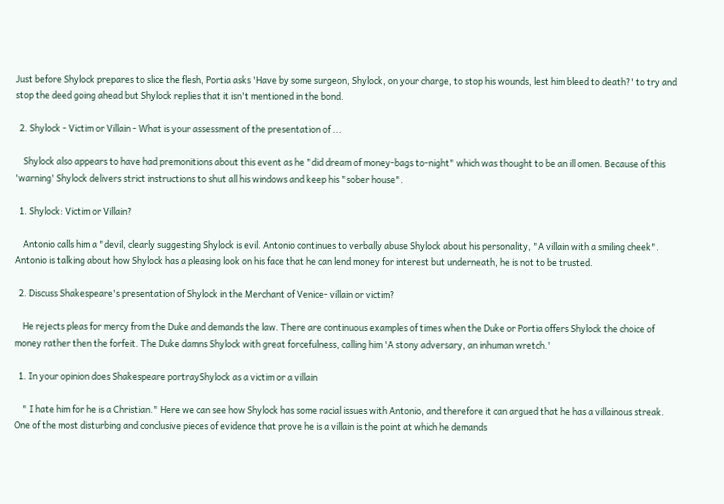Just before Shylock prepares to slice the flesh, Portia asks 'Have by some surgeon, Shylock, on your charge, to stop his wounds, lest him bleed to death?' to try and stop the deed going ahead but Shylock replies that it isn't mentioned in the bond.

  2. Shylock - Victim or Villain - What is your assessment of the presentation of ...

    Shylock also appears to have had premonitions about this event as he "did dream of money-bags to-night" which was thought to be an ill omen. Because of this 'warning' Shylock delivers strict instructions to shut all his windows and keep his "sober house".

  1. Shylock: Victim or Villain?

    Antonio calls him a "devil, clearly suggesting Shylock is evil. Antonio continues to verbally abuse Shylock about his personality, "A villain with a smiling cheek". Antonio is talking about how Shylock has a pleasing look on his face that he can lend money for interest but underneath, he is not to be trusted.

  2. Discuss Shakespeare's presentation of Shylock in the Merchant of Venice- villain or victim?

    He rejects pleas for mercy from the Duke and demands the law. There are continuous examples of times when the Duke or Portia offers Shylock the choice of money rather then the forfeit. The Duke damns Shylock with great forcefulness, calling him 'A stony adversary, an inhuman wretch.'

  1. In your opinion does Shakespeare portrayShylock as a victim or a villain

    " I hate him for he is a Christian." Here we can see how Shylock has some racial issues with Antonio, and therefore it can argued that he has a villainous streak. One of the most disturbing and conclusive pieces of evidence that prove he is a villain is the point at which he demands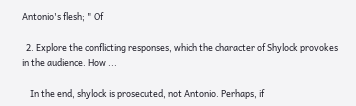Antonio's flesh; " Of

  2. Explore the conflicting responses, which the character of Shylock provokes in the audience. How ...

    In the end, shylock is prosecuted, not Antonio. Perhaps, if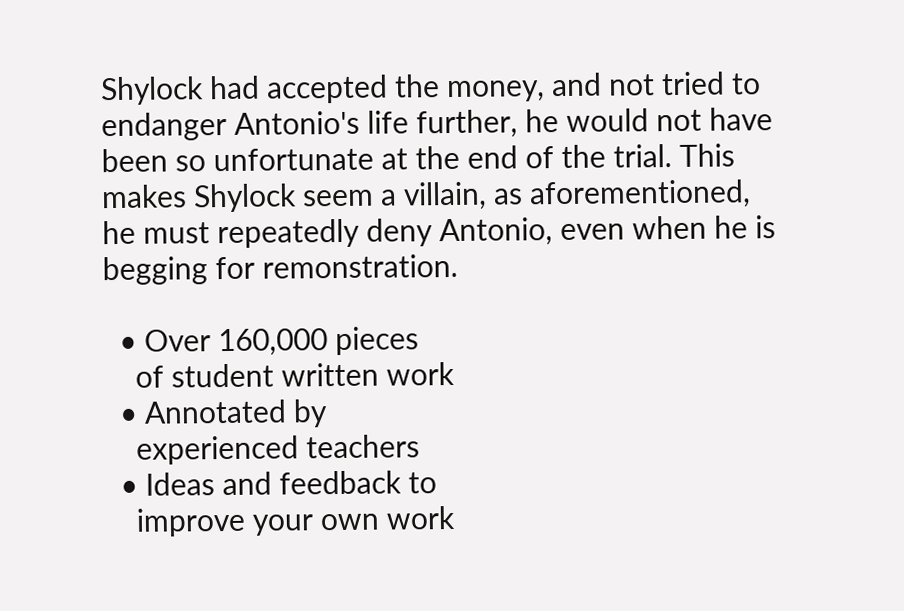Shylock had accepted the money, and not tried to endanger Antonio's life further, he would not have been so unfortunate at the end of the trial. This makes Shylock seem a villain, as aforementioned, he must repeatedly deny Antonio, even when he is begging for remonstration.

  • Over 160,000 pieces
    of student written work
  • Annotated by
    experienced teachers
  • Ideas and feedback to
    improve your own work